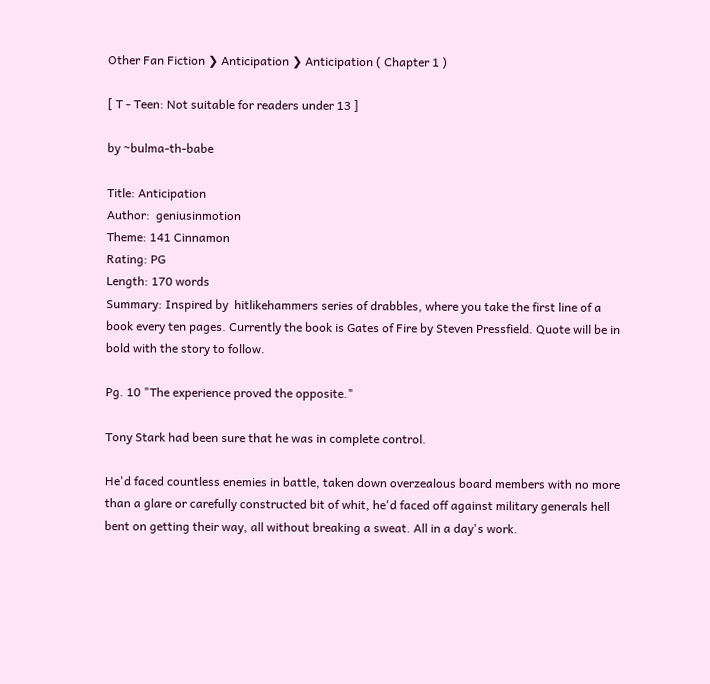Other Fan Fiction ❯ Anticipation ❯ Anticipation ( Chapter 1 )

[ T - Teen: Not suitable for readers under 13 ]

by ~bulma-th-babe

Title: Anticipation
Author:  geniusinmotion
Theme: 141 Cinnamon
Rating: PG
Length: 170 words
Summary: Inspired by  hitlikehammers series of drabbles, where you take the first line of a book every ten pages. Currently the book is Gates of Fire by Steven Pressfield. Quote will be in bold with the story to follow.

Pg. 10 "The experience proved the opposite."

Tony Stark had been sure that he was in complete control.

He'd faced countless enemies in battle, taken down overzealous board members with no more than a glare or carefully constructed bit of whit, he'd faced off against military generals hell bent on getting their way, all without breaking a sweat. All in a day's work.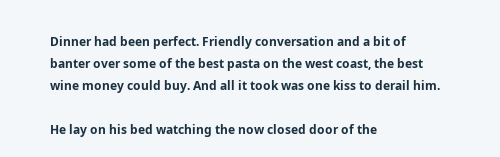Dinner had been perfect. Friendly conversation and a bit of banter over some of the best pasta on the west coast, the best wine money could buy. And all it took was one kiss to derail him.

He lay on his bed watching the now closed door of the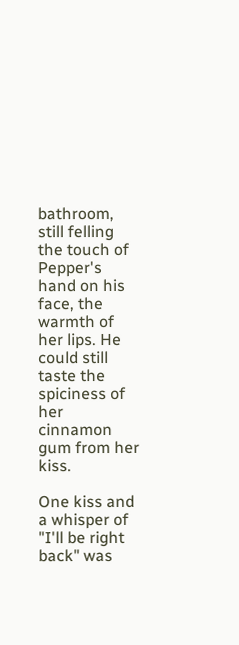bathroom, still felling the touch of Pepper's hand on his face, the warmth of her lips. He could still taste the spiciness of her cinnamon gum from her kiss.

One kiss and a whisper of "I'll be right back" was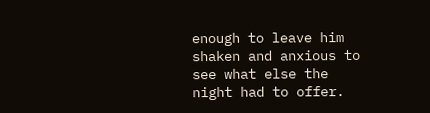enough to leave him shaken and anxious to see what else the night had to offer.